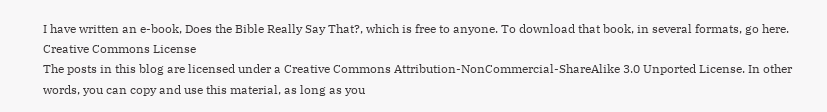I have written an e-book, Does the Bible Really Say That?, which is free to anyone. To download that book, in several formats, go here.
Creative Commons License
The posts in this blog are licensed under a Creative Commons Attribution-NonCommercial-ShareAlike 3.0 Unported License. In other words, you can copy and use this material, as long as you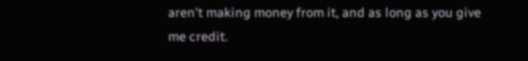aren't making money from it, and as long as you give me credit.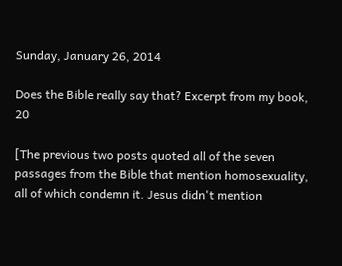Sunday, January 26, 2014

Does the Bible really say that? Excerpt from my book, 20

[The previous two posts quoted all of the seven passages from the Bible that mention homosexuality, all of which condemn it. Jesus didn't mention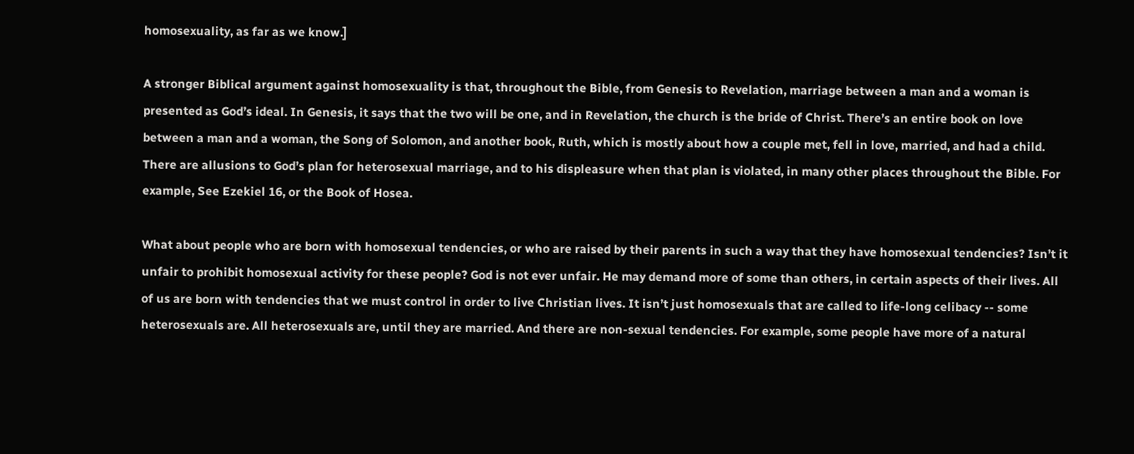homosexuality, as far as we know.]

A stronger Biblical argument against homosexuality is that, throughout the Bible, from Genesis to Revelation, marriage between a man and a woman is presented as God’s ideal. In Genesis, it says that the two will be one, and in Revelation, the church is the bride of Christ. There’s an entire book on love between a man and a woman, the Song of Solomon, and another book, Ruth, which is mostly about how a couple met, fell in love, married, and had a child. There are allusions to God’s plan for heterosexual marriage, and to his displeasure when that plan is violated, in many other places throughout the Bible. For example, See Ezekiel 16, or the Book of Hosea.

What about people who are born with homosexual tendencies, or who are raised by their parents in such a way that they have homosexual tendencies? Isn’t it unfair to prohibit homosexual activity for these people? God is not ever unfair. He may demand more of some than others, in certain aspects of their lives. All of us are born with tendencies that we must control in order to live Christian lives. It isn’t just homosexuals that are called to life-long celibacy -- some heterosexuals are. All heterosexuals are, until they are married. And there are non-sexual tendencies. For example, some people have more of a natural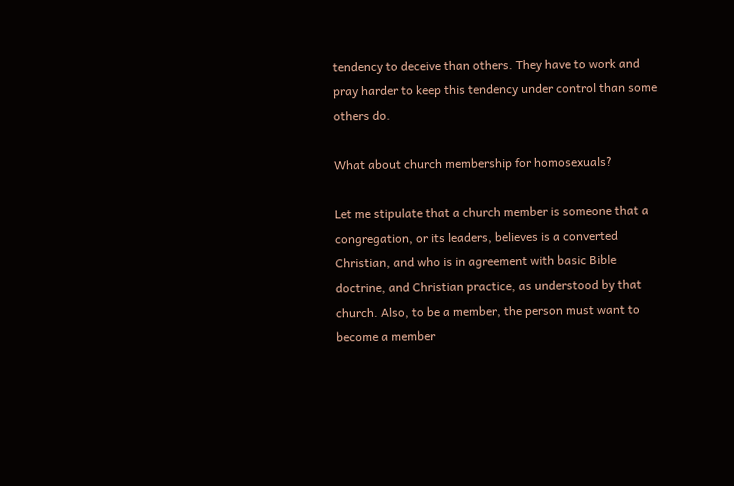tendency to deceive than others. They have to work and pray harder to keep this tendency under control than some others do.

What about church membership for homosexuals?

Let me stipulate that a church member is someone that a congregation, or its leaders, believes is a converted Christian, and who is in agreement with basic Bible doctrine, and Christian practice, as understood by that church. Also, to be a member, the person must want to become a member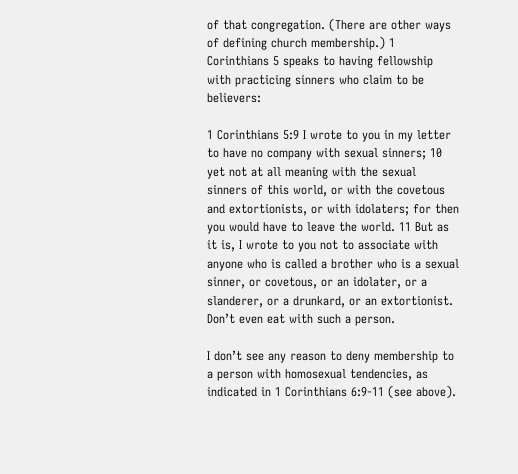of that congregation. (There are other ways of defining church membership.) 1 Corinthians 5 speaks to having fellowship with practicing sinners who claim to be believers:

1 Corinthians 5:9 I wrote to you in my letter to have no company with sexual sinners; 10 yet not at all meaning with the sexual sinners of this world, or with the covetous and extortionists, or with idolaters; for then you would have to leave the world. 11 But as it is, I wrote to you not to associate with anyone who is called a brother who is a sexual sinner, or covetous, or an idolater, or a slanderer, or a drunkard, or an extortionist. Don’t even eat with such a person.

I don’t see any reason to deny membership to a person with homosexual tendencies, as indicated in 1 Corinthians 6:9-11 (see above).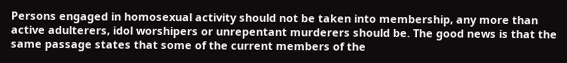Persons engaged in homosexual activity should not be taken into membership, any more than active adulterers, idol worshipers or unrepentant murderers should be. The good news is that the same passage states that some of the current members of the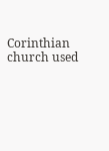Corinthian church used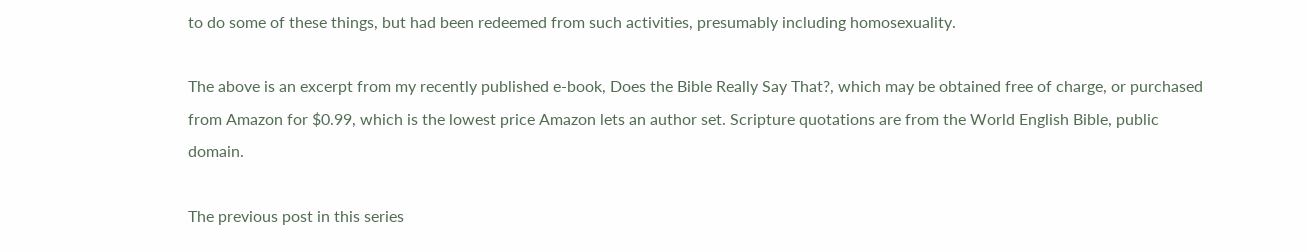to do some of these things, but had been redeemed from such activities, presumably including homosexuality.

The above is an excerpt from my recently published e-book, Does the Bible Really Say That?, which may be obtained free of charge, or purchased from Amazon for $0.99, which is the lowest price Amazon lets an author set. Scripture quotations are from the World English Bible, public domain.

The previous post in this series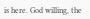is here. God willing, the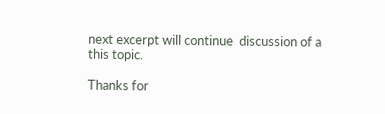next excerpt will continue  discussion of a this topic.

Thanks for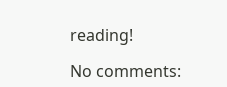reading!

No comments: